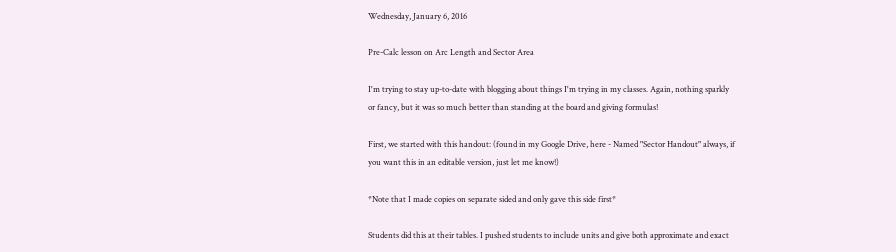Wednesday, January 6, 2016

Pre-Calc lesson on Arc Length and Sector Area

I'm trying to stay up-to-date with blogging about things I'm trying in my classes. Again, nothing sparkly or fancy, but it was so much better than standing at the board and giving formulas!

First, we started with this handout: (found in my Google Drive, here - Named "Sector Handout" always, if you want this in an editable version, just let me know!)

*Note that I made copies on separate sided and only gave this side first*

Students did this at their tables. I pushed students to include units and give both approximate and exact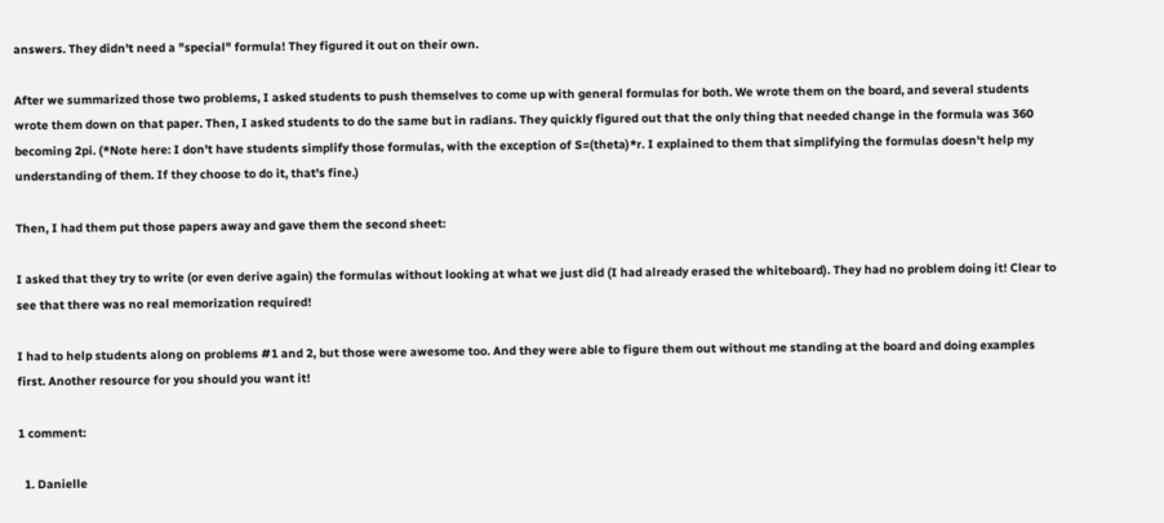answers. They didn't need a "special" formula! They figured it out on their own.

After we summarized those two problems, I asked students to push themselves to come up with general formulas for both. We wrote them on the board, and several students wrote them down on that paper. Then, I asked students to do the same but in radians. They quickly figured out that the only thing that needed change in the formula was 360 becoming 2pi. (*Note here: I don't have students simplify those formulas, with the exception of S=(theta)*r. I explained to them that simplifying the formulas doesn't help my understanding of them. If they choose to do it, that's fine.)

Then, I had them put those papers away and gave them the second sheet:

I asked that they try to write (or even derive again) the formulas without looking at what we just did (I had already erased the whiteboard). They had no problem doing it! Clear to see that there was no real memorization required!

I had to help students along on problems #1 and 2, but those were awesome too. And they were able to figure them out without me standing at the board and doing examples first. Another resource for you should you want it!

1 comment:

  1. Danielle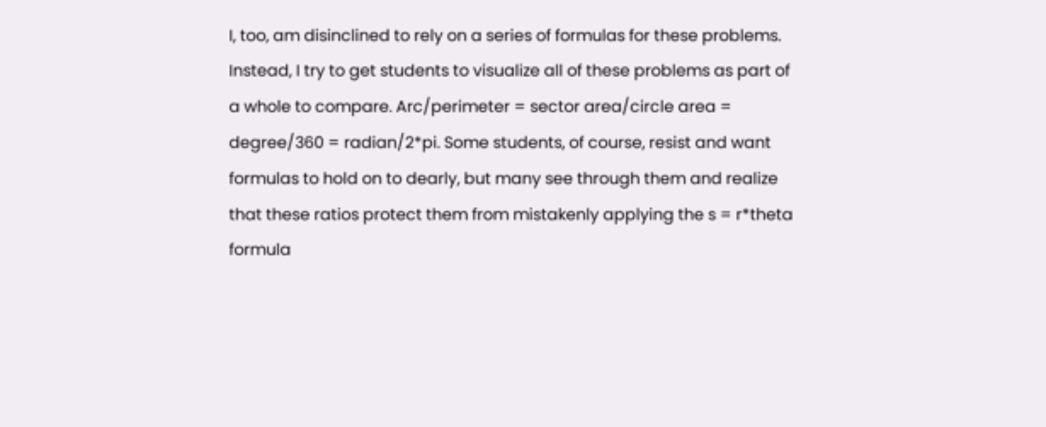I, too, am disinclined to rely on a series of formulas for these problems. Instead, I try to get students to visualize all of these problems as part of a whole to compare. Arc/perimeter = sector area/circle area = degree/360 = radian/2*pi. Some students, of course, resist and want formulas to hold on to dearly, but many see through them and realize that these ratios protect them from mistakenly applying the s = r*theta formula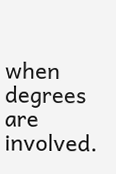when degrees are involved.